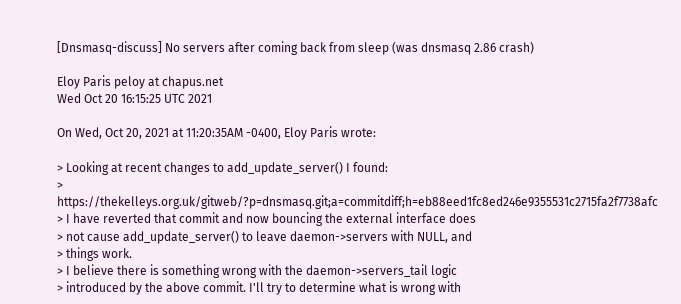[Dnsmasq-discuss] No servers after coming back from sleep (was dnsmasq 2.86 crash)

Eloy Paris peloy at chapus.net
Wed Oct 20 16:15:25 UTC 2021

On Wed, Oct 20, 2021 at 11:20:35AM -0400, Eloy Paris wrote:

> Looking at recent changes to add_update_server() I found:
> https://thekelleys.org.uk/gitweb/?p=dnsmasq.git;a=commitdiff;h=eb88eed1fc8ed246e9355531c2715fa2f7738afc
> I have reverted that commit and now bouncing the external interface does
> not cause add_update_server() to leave daemon->servers with NULL, and
> things work.
> I believe there is something wrong with the daemon->servers_tail logic
> introduced by the above commit. I'll try to determine what is wrong with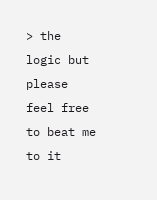> the logic but please feel free to beat me to it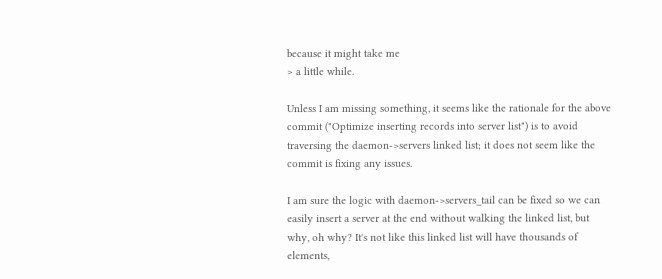because it might take me
> a little while.

Unless I am missing something, it seems like the rationale for the above
commit ("Optimize inserting records into server list") is to avoid
traversing the daemon->servers linked list; it does not seem like the
commit is fixing any issues.

I am sure the logic with daemon->servers_tail can be fixed so we can
easily insert a server at the end without walking the linked list, but
why, oh why? It's not like this linked list will have thousands of
elements,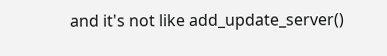and it's not like add_update_server()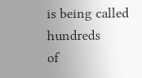is being called hundreds
of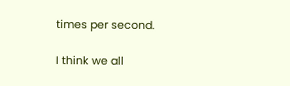times per second.

I think we all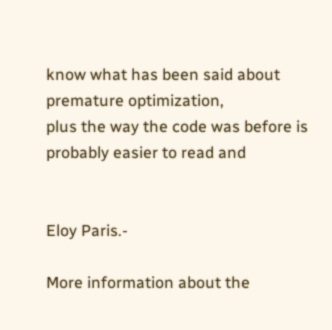know what has been said about premature optimization,
plus the way the code was before is probably easier to read and


Eloy Paris.-

More information about the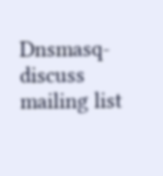Dnsmasq-discuss mailing list